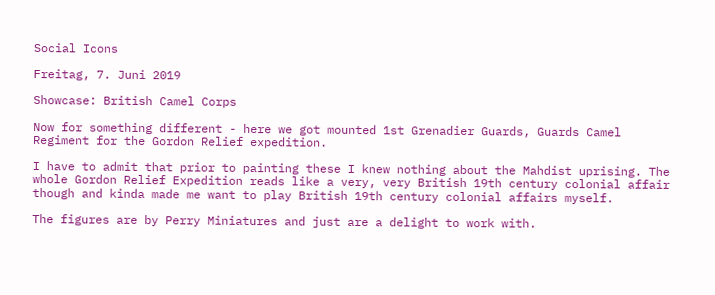Social Icons

Freitag, 7. Juni 2019

Showcase: British Camel Corps

Now for something different - here we got mounted 1st Grenadier Guards, Guards Camel Regiment for the Gordon Relief expedition.

I have to admit that prior to painting these I knew nothing about the Mahdist uprising. The whole Gordon Relief Expedition reads like a very, very British 19th century colonial affair though and kinda made me want to play British 19th century colonial affairs myself.

The figures are by Perry Miniatures and just are a delight to work with.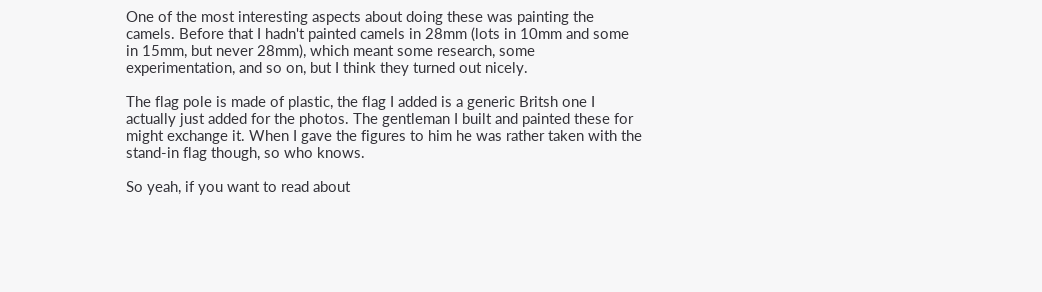One of the most interesting aspects about doing these was painting the camels. Before that I hadn't painted camels in 28mm (lots in 10mm and some in 15mm, but never 28mm), which meant some research, some experimentation, and so on, but I think they turned out nicely.

The flag pole is made of plastic, the flag I added is a generic Britsh one I actually just added for the photos. The gentleman I built and painted these for might exchange it. When I gave the figures to him he was rather taken with the stand-in flag though, so who knows.

So yeah, if you want to read about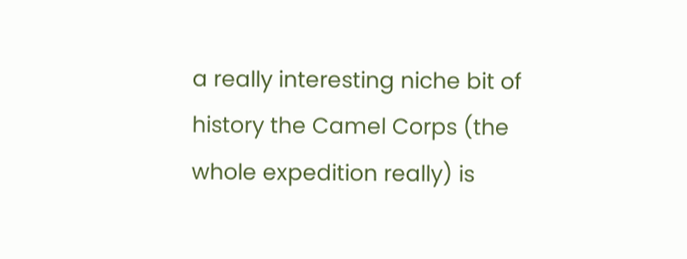a really interesting niche bit of history the Camel Corps (the whole expedition really) is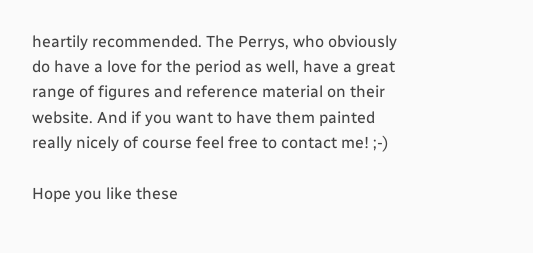heartily recommended. The Perrys, who obviously do have a love for the period as well, have a great range of figures and reference material on their website. And if you want to have them painted really nicely of course feel free to contact me! ;-)

Hope you like these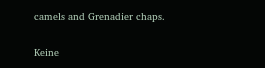camels and Grenadier chaps.

Keine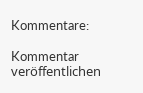Kommentare:

Kommentar veröffentlichen